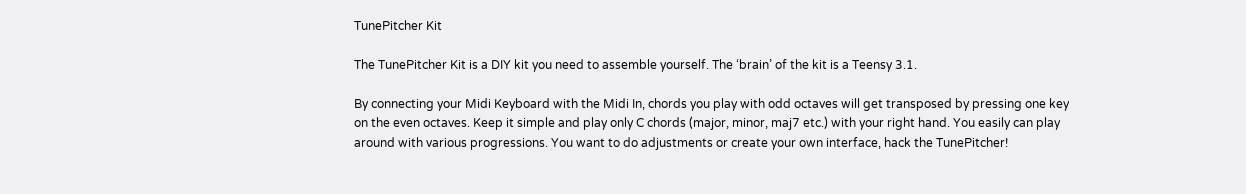TunePitcher Kit

The TunePitcher Kit is a DIY kit you need to assemble yourself. The ‘brain’ of the kit is a Teensy 3.1.

By connecting your Midi Keyboard with the Midi In, chords you play with odd octaves will get transposed by pressing one key on the even octaves. Keep it simple and play only C chords (major, minor, maj7 etc.) with your right hand. You easily can play around with various progressions. You want to do adjustments or create your own interface, hack the TunePitcher!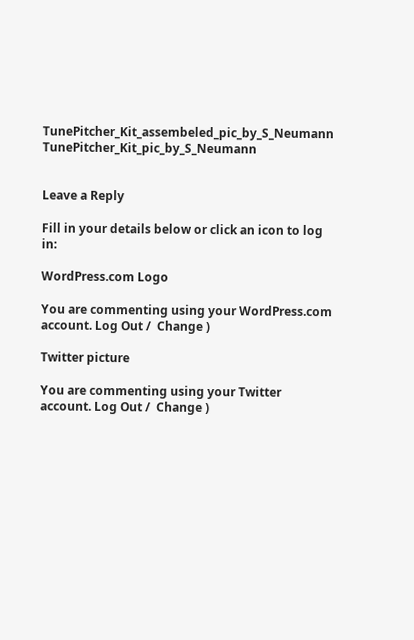TunePitcher_Kit_assembeled_pic_by_S_Neumann TunePitcher_Kit_pic_by_S_Neumann


Leave a Reply

Fill in your details below or click an icon to log in:

WordPress.com Logo

You are commenting using your WordPress.com account. Log Out /  Change )

Twitter picture

You are commenting using your Twitter account. Log Out /  Change )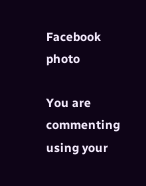Facebook photo

You are commenting using your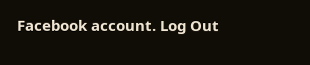Facebook account. Log Out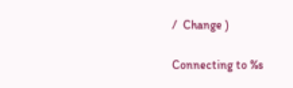/  Change )

Connecting to %s